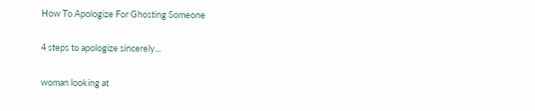How To Apologize For Ghosting Someone

4 steps to apologize sincerely...

woman looking at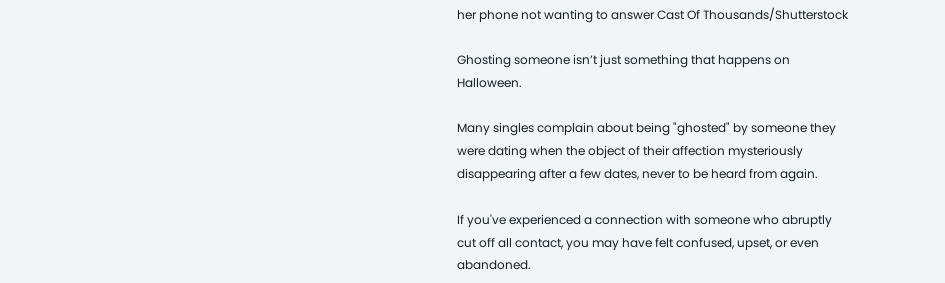her phone not wanting to answer Cast Of Thousands/Shutterstock

Ghosting someone isn’t just something that happens on Halloween.

Many singles complain about being "ghosted" by someone they were dating when the object of their affection mysteriously disappearing after a few dates, never to be heard from again.

If you've experienced a connection with someone who abruptly cut off all contact, you may have felt confused, upset, or even abandoned.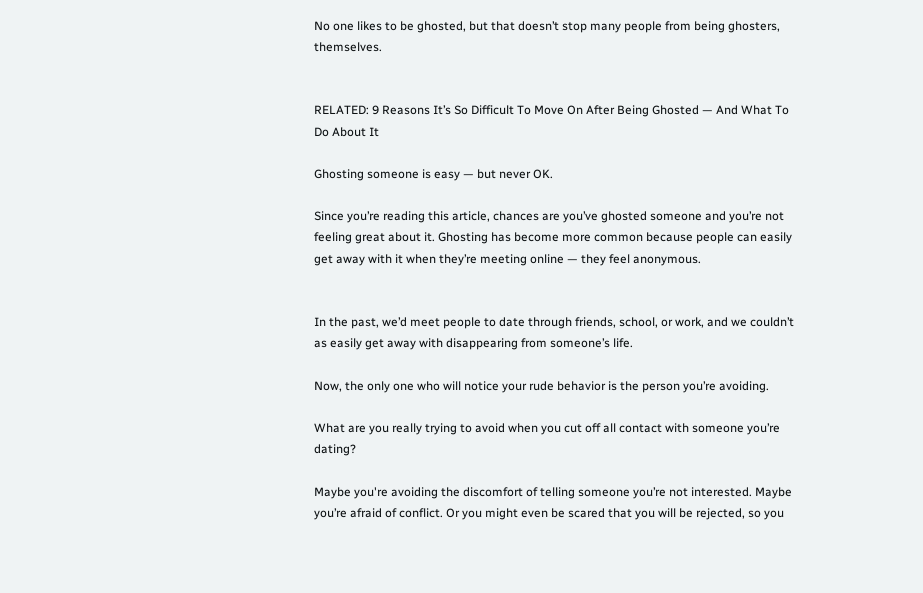No one likes to be ghosted, but that doesn’t stop many people from being ghosters, themselves.


RELATED: 9 Reasons It’s So Difficult To Move On After Being Ghosted — And What To Do About It

Ghosting someone is easy — but never OK.

Since you’re reading this article, chances are you’ve ghosted someone and you’re not feeling great about it. Ghosting has become more common because people can easily get away with it when they’re meeting online — they feel anonymous.


In the past, we’d meet people to date through friends, school, or work, and we couldn’t as easily get away with disappearing from someone’s life.

Now, the only one who will notice your rude behavior is the person you’re avoiding.

What are you really trying to avoid when you cut off all contact with someone you’re dating?

Maybe you're avoiding the discomfort of telling someone you’re not interested. Maybe you’re afraid of conflict. Or you might even be scared that you will be rejected, so you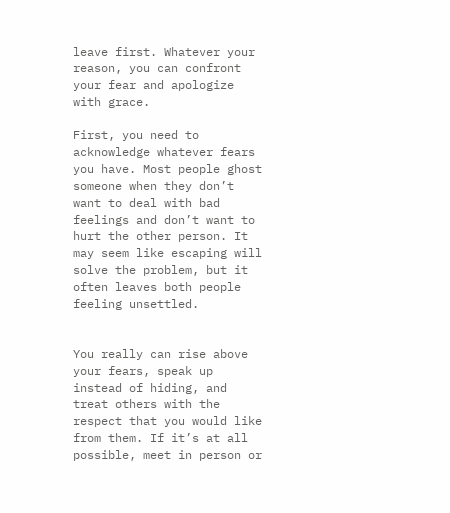leave first. Whatever your reason, you can confront your fear and apologize with grace.

First, you need to acknowledge whatever fears you have. Most people ghost someone when they don’t want to deal with bad feelings and don’t want to hurt the other person. It may seem like escaping will solve the problem, but it often leaves both people feeling unsettled.


You really can rise above your fears, speak up instead of hiding, and treat others with the respect that you would like from them. If it’s at all possible, meet in person or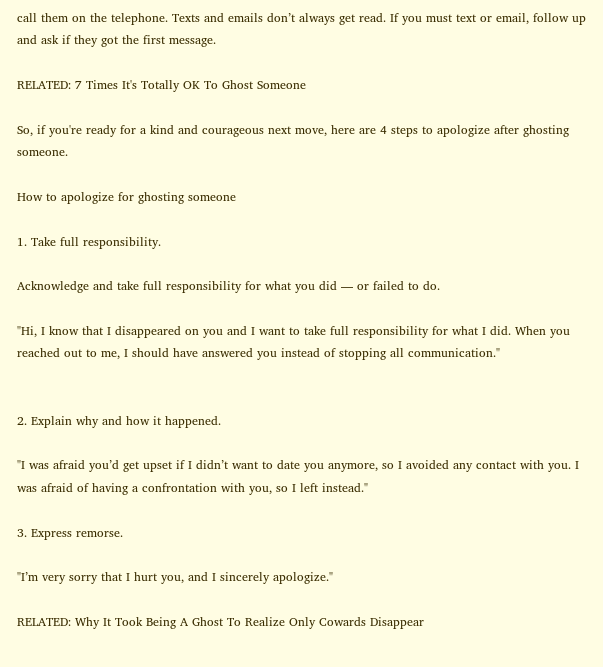call them on the telephone. Texts and emails don’t always get read. If you must text or email, follow up and ask if they got the first message.

RELATED: 7 Times It's Totally OK To Ghost Someone

So, if you're ready for a kind and courageous next move, here are 4 steps to apologize after ghosting someone.

How to apologize for ghosting someone

1. Take full responsibility.

Acknowledge and take full responsibility for what you did — or failed to do.

"Hi, I know that I disappeared on you and I want to take full responsibility for what I did. When you reached out to me, I should have answered you instead of stopping all communication."


2. Explain why and how it happened.

"I was afraid you’d get upset if I didn’t want to date you anymore, so I avoided any contact with you. I was afraid of having a confrontation with you, so I left instead."

3. Express remorse.

"I’m very sorry that I hurt you, and I sincerely apologize."

RELATED: Why It Took Being A Ghost To Realize Only Cowards Disappear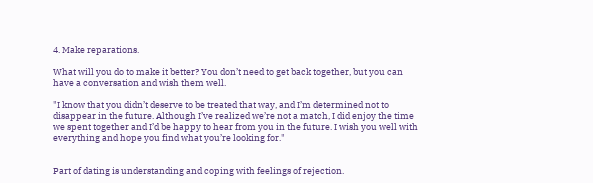4. Make reparations.

What will you do to make it better? You don’t need to get back together, but you can have a conversation and wish them well.

"I know that you didn’t deserve to be treated that way, and I’m determined not to disappear in the future. Although I’ve realized we’re not a match, I did enjoy the time we spent together and I’d be happy to hear from you in the future. I wish you well with everything and hope you find what you’re looking for."


Part of dating is understanding and coping with feelings of rejection.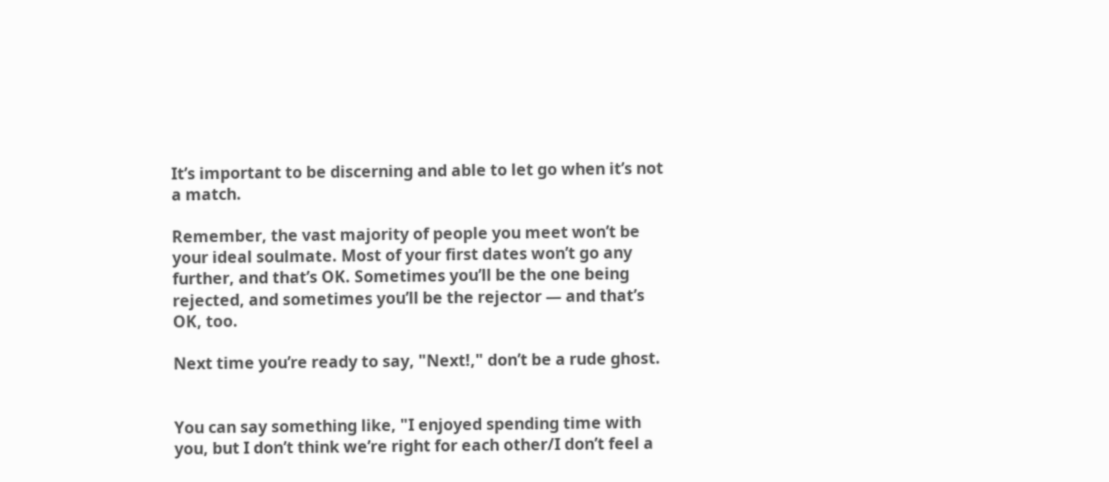It’s important to be discerning and able to let go when it’s not a match.

Remember, the vast majority of people you meet won’t be your ideal soulmate. Most of your first dates won’t go any further, and that’s OK. Sometimes you’ll be the one being rejected, and sometimes you’ll be the rejector — and that’s OK, too.

Next time you’re ready to say, "Next!," don’t be a rude ghost.


You can say something like, "I enjoyed spending time with you, but I don’t think we’re right for each other/I don’t feel a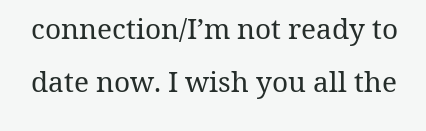connection/I’m not ready to date now. I wish you all the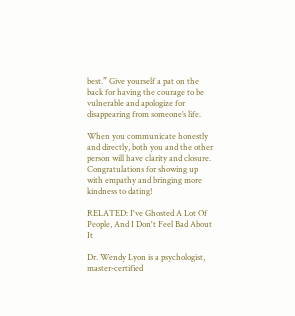best.” Give yourself a pat on the back for having the courage to be vulnerable and apologize for disappearing from someone’s life.

When you communicate honestly and directly, both you and the other person will have clarity and closure. Congratulations for showing up with empathy and bringing more kindness to dating!

RELATED: I've Ghosted A Lot Of People, And I Don't Feel Bad About It

Dr. Wendy Lyon is a psychologist, master-certified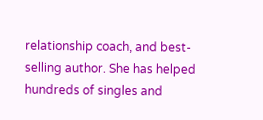relationship coach, and best-selling author. She has helped hundreds of singles and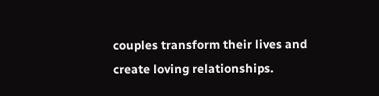couples transform their lives and create loving relationships.